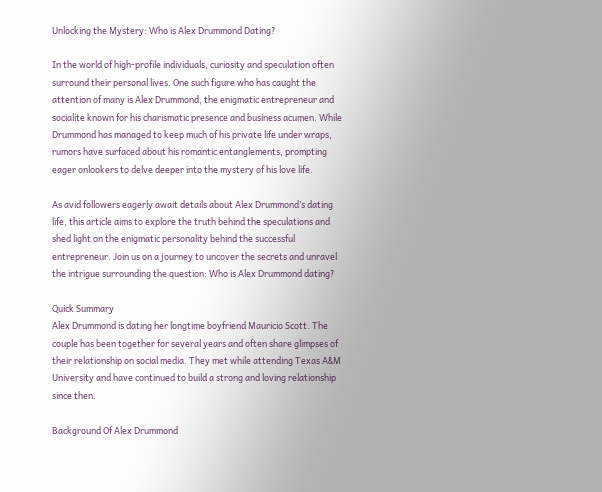Unlocking the Mystery: Who is Alex Drummond Dating?

In the world of high-profile individuals, curiosity and speculation often surround their personal lives. One such figure who has caught the attention of many is Alex Drummond, the enigmatic entrepreneur and socialite known for his charismatic presence and business acumen. While Drummond has managed to keep much of his private life under wraps, rumors have surfaced about his romantic entanglements, prompting eager onlookers to delve deeper into the mystery of his love life.

As avid followers eagerly await details about Alex Drummond’s dating life, this article aims to explore the truth behind the speculations and shed light on the enigmatic personality behind the successful entrepreneur. Join us on a journey to uncover the secrets and unravel the intrigue surrounding the question: Who is Alex Drummond dating?

Quick Summary
Alex Drummond is dating her longtime boyfriend Mauricio Scott. The couple has been together for several years and often share glimpses of their relationship on social media. They met while attending Texas A&M University and have continued to build a strong and loving relationship since then.

Background Of Alex Drummond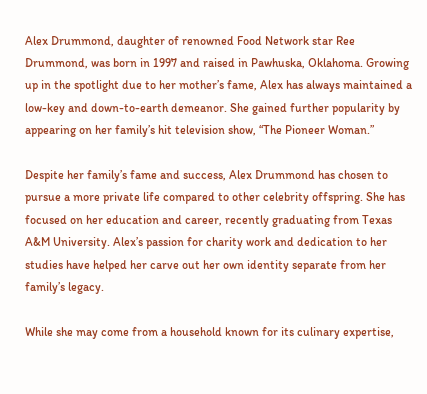Alex Drummond, daughter of renowned Food Network star Ree Drummond, was born in 1997 and raised in Pawhuska, Oklahoma. Growing up in the spotlight due to her mother’s fame, Alex has always maintained a low-key and down-to-earth demeanor. She gained further popularity by appearing on her family’s hit television show, “The Pioneer Woman.”

Despite her family’s fame and success, Alex Drummond has chosen to pursue a more private life compared to other celebrity offspring. She has focused on her education and career, recently graduating from Texas A&M University. Alex’s passion for charity work and dedication to her studies have helped her carve out her own identity separate from her family’s legacy.

While she may come from a household known for its culinary expertise,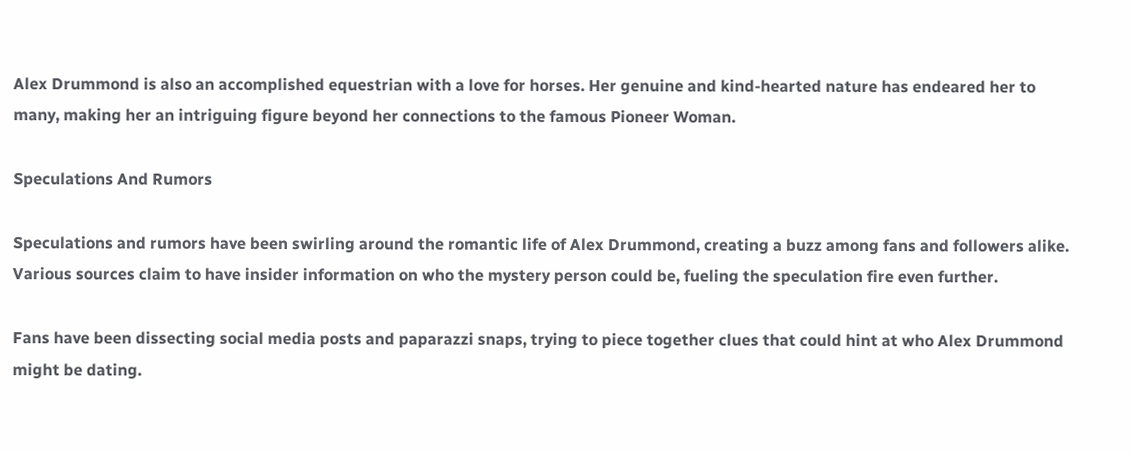Alex Drummond is also an accomplished equestrian with a love for horses. Her genuine and kind-hearted nature has endeared her to many, making her an intriguing figure beyond her connections to the famous Pioneer Woman.

Speculations And Rumors

Speculations and rumors have been swirling around the romantic life of Alex Drummond, creating a buzz among fans and followers alike. Various sources claim to have insider information on who the mystery person could be, fueling the speculation fire even further.

Fans have been dissecting social media posts and paparazzi snaps, trying to piece together clues that could hint at who Alex Drummond might be dating.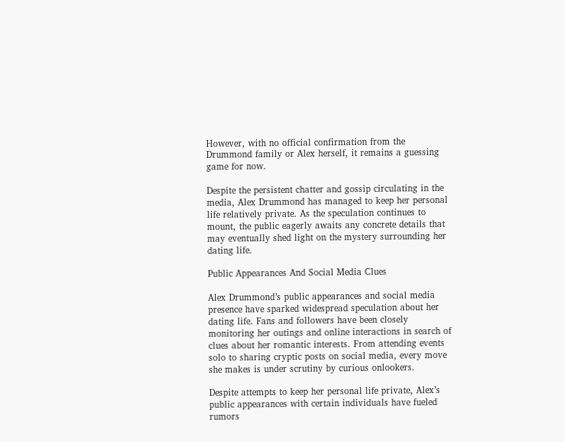However, with no official confirmation from the Drummond family or Alex herself, it remains a guessing game for now.

Despite the persistent chatter and gossip circulating in the media, Alex Drummond has managed to keep her personal life relatively private. As the speculation continues to mount, the public eagerly awaits any concrete details that may eventually shed light on the mystery surrounding her dating life.

Public Appearances And Social Media Clues

Alex Drummond’s public appearances and social media presence have sparked widespread speculation about her dating life. Fans and followers have been closely monitoring her outings and online interactions in search of clues about her romantic interests. From attending events solo to sharing cryptic posts on social media, every move she makes is under scrutiny by curious onlookers.

Despite attempts to keep her personal life private, Alex’s public appearances with certain individuals have fueled rumors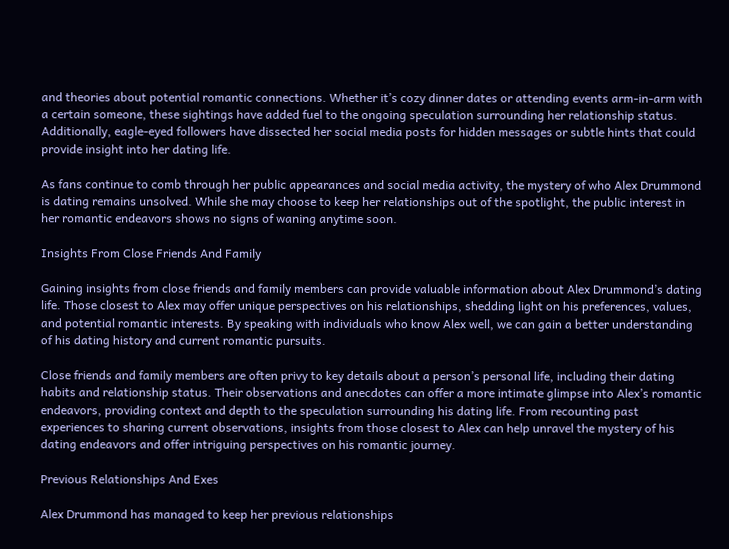and theories about potential romantic connections. Whether it’s cozy dinner dates or attending events arm-in-arm with a certain someone, these sightings have added fuel to the ongoing speculation surrounding her relationship status. Additionally, eagle-eyed followers have dissected her social media posts for hidden messages or subtle hints that could provide insight into her dating life.

As fans continue to comb through her public appearances and social media activity, the mystery of who Alex Drummond is dating remains unsolved. While she may choose to keep her relationships out of the spotlight, the public interest in her romantic endeavors shows no signs of waning anytime soon.

Insights From Close Friends And Family

Gaining insights from close friends and family members can provide valuable information about Alex Drummond’s dating life. Those closest to Alex may offer unique perspectives on his relationships, shedding light on his preferences, values, and potential romantic interests. By speaking with individuals who know Alex well, we can gain a better understanding of his dating history and current romantic pursuits.

Close friends and family members are often privy to key details about a person’s personal life, including their dating habits and relationship status. Their observations and anecdotes can offer a more intimate glimpse into Alex’s romantic endeavors, providing context and depth to the speculation surrounding his dating life. From recounting past experiences to sharing current observations, insights from those closest to Alex can help unravel the mystery of his dating endeavors and offer intriguing perspectives on his romantic journey.

Previous Relationships And Exes

Alex Drummond has managed to keep her previous relationships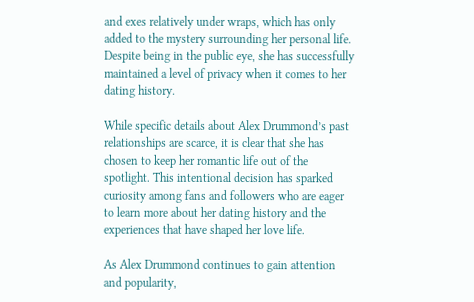and exes relatively under wraps, which has only added to the mystery surrounding her personal life. Despite being in the public eye, she has successfully maintained a level of privacy when it comes to her dating history.

While specific details about Alex Drummond’s past relationships are scarce, it is clear that she has chosen to keep her romantic life out of the spotlight. This intentional decision has sparked curiosity among fans and followers who are eager to learn more about her dating history and the experiences that have shaped her love life.

As Alex Drummond continues to gain attention and popularity,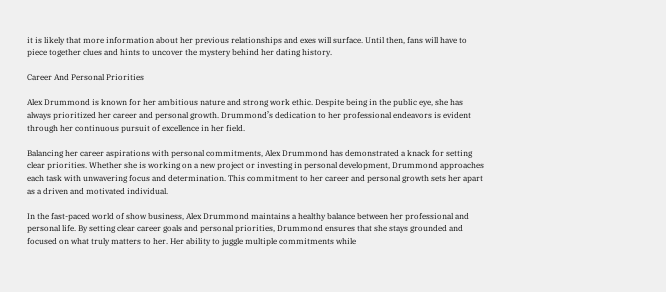it is likely that more information about her previous relationships and exes will surface. Until then, fans will have to piece together clues and hints to uncover the mystery behind her dating history.

Career And Personal Priorities

Alex Drummond is known for her ambitious nature and strong work ethic. Despite being in the public eye, she has always prioritized her career and personal growth. Drummond’s dedication to her professional endeavors is evident through her continuous pursuit of excellence in her field.

Balancing her career aspirations with personal commitments, Alex Drummond has demonstrated a knack for setting clear priorities. Whether she is working on a new project or investing in personal development, Drummond approaches each task with unwavering focus and determination. This commitment to her career and personal growth sets her apart as a driven and motivated individual.

In the fast-paced world of show business, Alex Drummond maintains a healthy balance between her professional and personal life. By setting clear career goals and personal priorities, Drummond ensures that she stays grounded and focused on what truly matters to her. Her ability to juggle multiple commitments while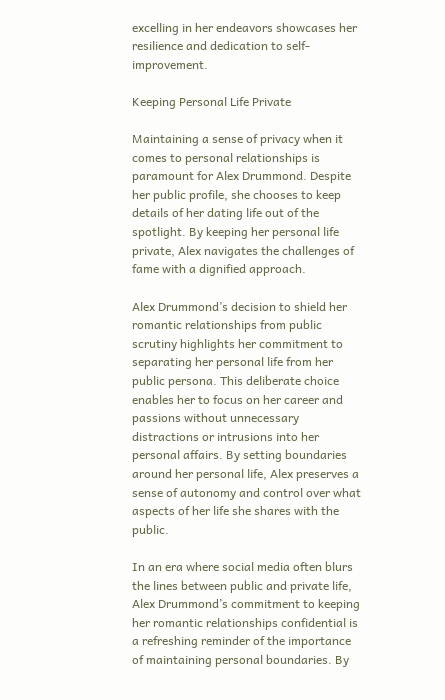excelling in her endeavors showcases her resilience and dedication to self-improvement.

Keeping Personal Life Private

Maintaining a sense of privacy when it comes to personal relationships is paramount for Alex Drummond. Despite her public profile, she chooses to keep details of her dating life out of the spotlight. By keeping her personal life private, Alex navigates the challenges of fame with a dignified approach.

Alex Drummond’s decision to shield her romantic relationships from public scrutiny highlights her commitment to separating her personal life from her public persona. This deliberate choice enables her to focus on her career and passions without unnecessary distractions or intrusions into her personal affairs. By setting boundaries around her personal life, Alex preserves a sense of autonomy and control over what aspects of her life she shares with the public.

In an era where social media often blurs the lines between public and private life, Alex Drummond’s commitment to keeping her romantic relationships confidential is a refreshing reminder of the importance of maintaining personal boundaries. By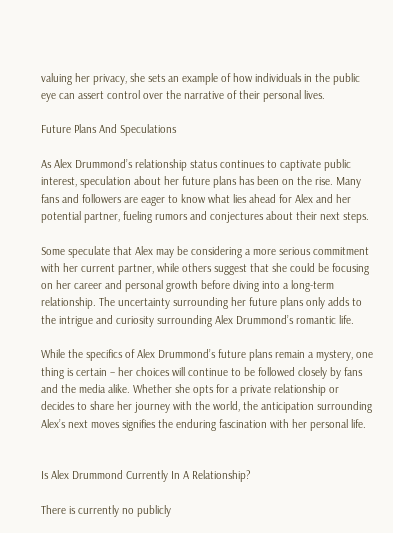valuing her privacy, she sets an example of how individuals in the public eye can assert control over the narrative of their personal lives.

Future Plans And Speculations

As Alex Drummond’s relationship status continues to captivate public interest, speculation about her future plans has been on the rise. Many fans and followers are eager to know what lies ahead for Alex and her potential partner, fueling rumors and conjectures about their next steps.

Some speculate that Alex may be considering a more serious commitment with her current partner, while others suggest that she could be focusing on her career and personal growth before diving into a long-term relationship. The uncertainty surrounding her future plans only adds to the intrigue and curiosity surrounding Alex Drummond’s romantic life.

While the specifics of Alex Drummond’s future plans remain a mystery, one thing is certain – her choices will continue to be followed closely by fans and the media alike. Whether she opts for a private relationship or decides to share her journey with the world, the anticipation surrounding Alex’s next moves signifies the enduring fascination with her personal life.


Is Alex Drummond Currently In A Relationship?

There is currently no publicly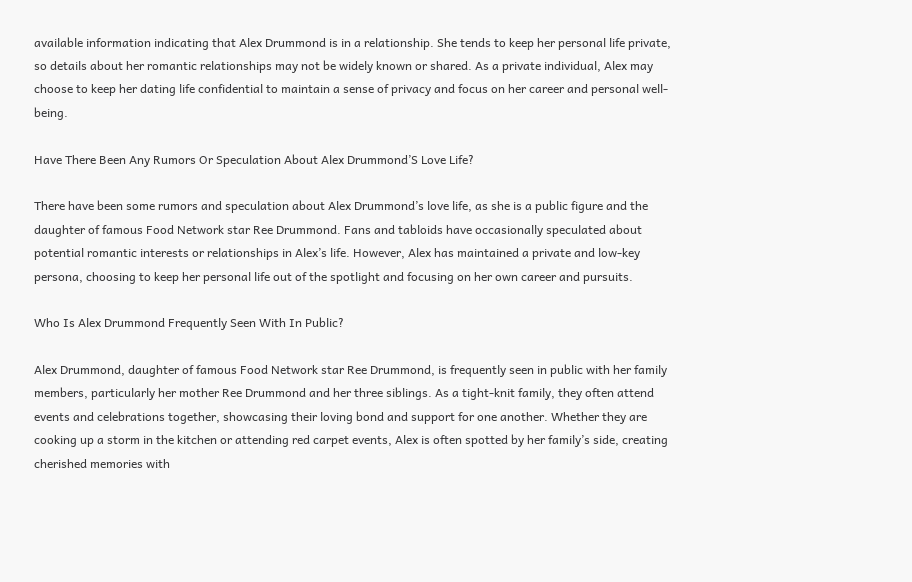available information indicating that Alex Drummond is in a relationship. She tends to keep her personal life private, so details about her romantic relationships may not be widely known or shared. As a private individual, Alex may choose to keep her dating life confidential to maintain a sense of privacy and focus on her career and personal well-being.

Have There Been Any Rumors Or Speculation About Alex Drummond’S Love Life?

There have been some rumors and speculation about Alex Drummond’s love life, as she is a public figure and the daughter of famous Food Network star Ree Drummond. Fans and tabloids have occasionally speculated about potential romantic interests or relationships in Alex’s life. However, Alex has maintained a private and low-key persona, choosing to keep her personal life out of the spotlight and focusing on her own career and pursuits.

Who Is Alex Drummond Frequently Seen With In Public?

Alex Drummond, daughter of famous Food Network star Ree Drummond, is frequently seen in public with her family members, particularly her mother Ree Drummond and her three siblings. As a tight-knit family, they often attend events and celebrations together, showcasing their loving bond and support for one another. Whether they are cooking up a storm in the kitchen or attending red carpet events, Alex is often spotted by her family’s side, creating cherished memories with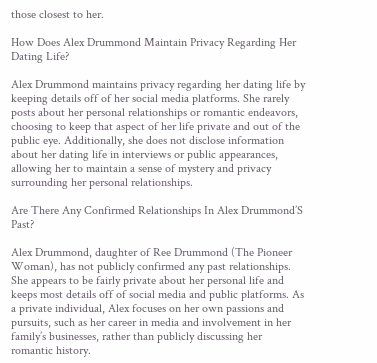those closest to her.

How Does Alex Drummond Maintain Privacy Regarding Her Dating Life?

Alex Drummond maintains privacy regarding her dating life by keeping details off of her social media platforms. She rarely posts about her personal relationships or romantic endeavors, choosing to keep that aspect of her life private and out of the public eye. Additionally, she does not disclose information about her dating life in interviews or public appearances, allowing her to maintain a sense of mystery and privacy surrounding her personal relationships.

Are There Any Confirmed Relationships In Alex Drummond’S Past?

Alex Drummond, daughter of Ree Drummond (The Pioneer Woman), has not publicly confirmed any past relationships. She appears to be fairly private about her personal life and keeps most details off of social media and public platforms. As a private individual, Alex focuses on her own passions and pursuits, such as her career in media and involvement in her family’s businesses, rather than publicly discussing her romantic history.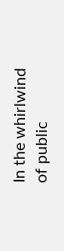In the whirlwind of public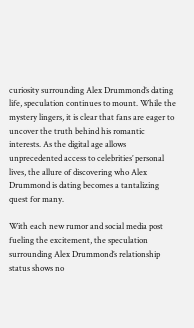curiosity surrounding Alex Drummond’s dating life, speculation continues to mount. While the mystery lingers, it is clear that fans are eager to uncover the truth behind his romantic interests. As the digital age allows unprecedented access to celebrities’ personal lives, the allure of discovering who Alex Drummond is dating becomes a tantalizing quest for many.

With each new rumor and social media post fueling the excitement, the speculation surrounding Alex Drummond’s relationship status shows no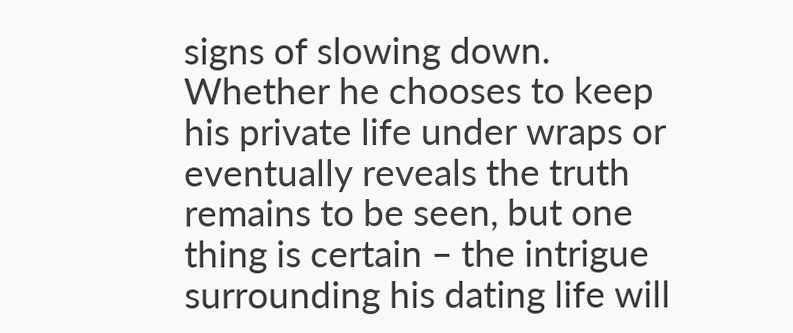signs of slowing down. Whether he chooses to keep his private life under wraps or eventually reveals the truth remains to be seen, but one thing is certain – the intrigue surrounding his dating life will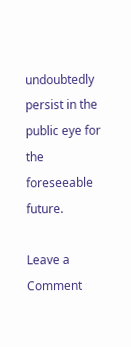undoubtedly persist in the public eye for the foreseeable future.

Leave a Comment